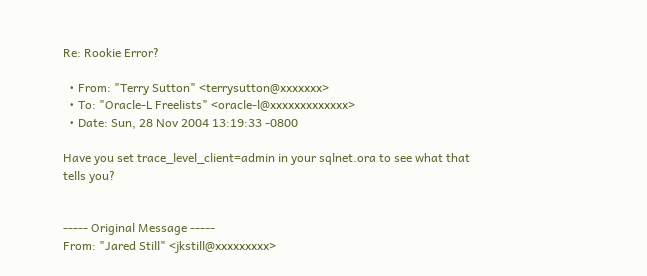Re: Rookie Error?

  • From: "Terry Sutton" <terrysutton@xxxxxxx>
  • To: "Oracle-L Freelists" <oracle-l@xxxxxxxxxxxxx>
  • Date: Sun, 28 Nov 2004 13:19:33 -0800

Have you set trace_level_client=admin in your sqlnet.ora to see what that
tells you?


----- Original Message -----
From: "Jared Still" <jkstill@xxxxxxxxx>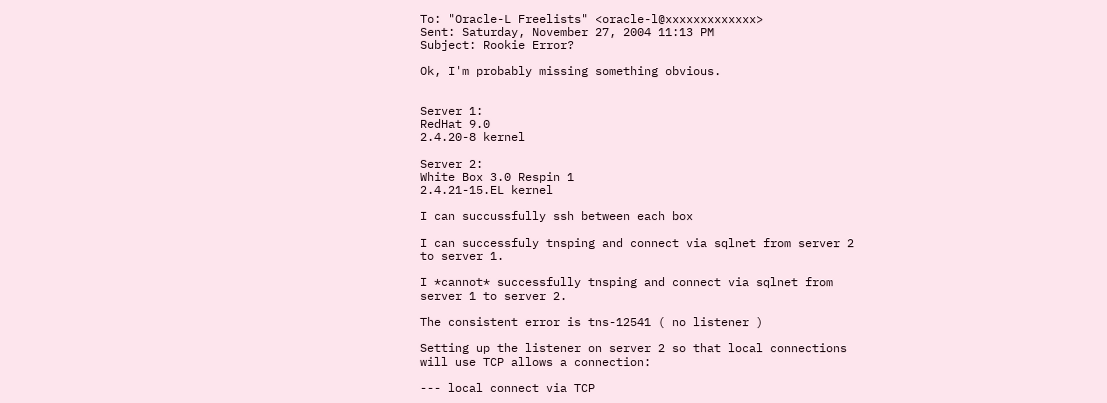To: "Oracle-L Freelists" <oracle-l@xxxxxxxxxxxxx>
Sent: Saturday, November 27, 2004 11:13 PM
Subject: Rookie Error?

Ok, I'm probably missing something obvious.


Server 1:
RedHat 9.0
2.4.20-8 kernel

Server 2:
White Box 3.0 Respin 1
2.4.21-15.EL kernel

I can succussfully ssh between each box

I can successfuly tnsping and connect via sqlnet from server 2
to server 1.

I *cannot* successfully tnsping and connect via sqlnet from
server 1 to server 2.

The consistent error is tns-12541 ( no listener )

Setting up the listener on server 2 so that local connections
will use TCP allows a connection:

--- local connect via TCP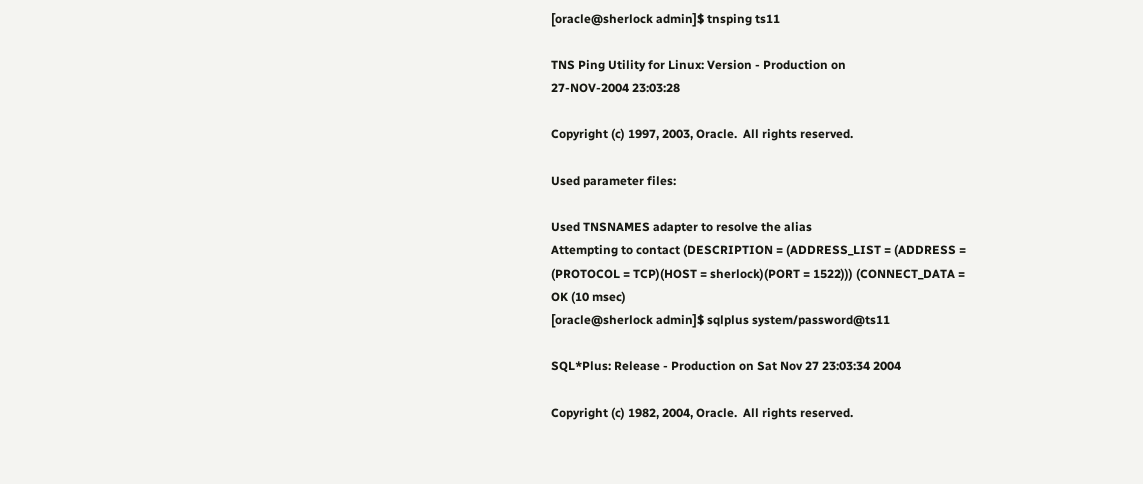[oracle@sherlock admin]$ tnsping ts11

TNS Ping Utility for Linux: Version - Production on
27-NOV-2004 23:03:28

Copyright (c) 1997, 2003, Oracle.  All rights reserved.

Used parameter files:

Used TNSNAMES adapter to resolve the alias
Attempting to contact (DESCRIPTION = (ADDRESS_LIST = (ADDRESS =
(PROTOCOL = TCP)(HOST = sherlock)(PORT = 1522))) (CONNECT_DATA =
OK (10 msec)
[oracle@sherlock admin]$ sqlplus system/password@ts11

SQL*Plus: Release - Production on Sat Nov 27 23:03:34 2004

Copyright (c) 1982, 2004, Oracle.  All rights reserved.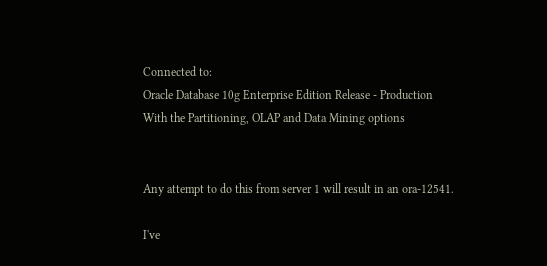Connected to:
Oracle Database 10g Enterprise Edition Release - Production
With the Partitioning, OLAP and Data Mining options


Any attempt to do this from server 1 will result in an ora-12541.

I've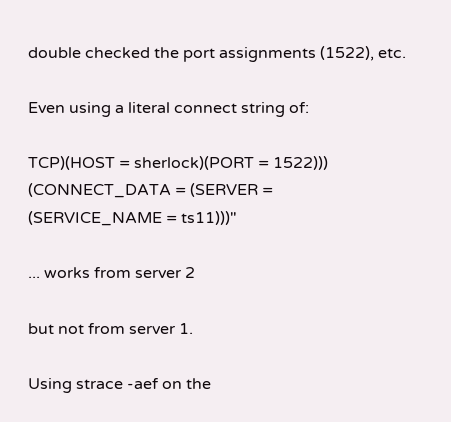double checked the port assignments (1522), etc.

Even using a literal connect string of:

TCP)(HOST = sherlock)(PORT = 1522))) (CONNECT_DATA = (SERVER =
(SERVICE_NAME = ts11)))"

... works from server 2

but not from server 1.

Using strace -aef on the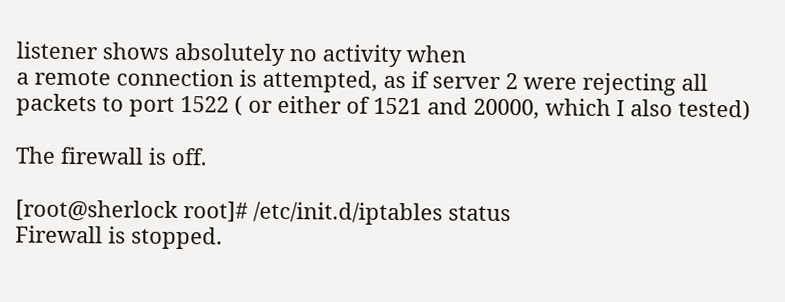listener shows absolutely no activity when
a remote connection is attempted, as if server 2 were rejecting all
packets to port 1522 ( or either of 1521 and 20000, which I also tested)

The firewall is off.

[root@sherlock root]# /etc/init.d/iptables status
Firewall is stopped.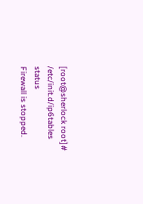[root@sherlock root]# /etc/init.d/ip6tables status
Firewall is stopped.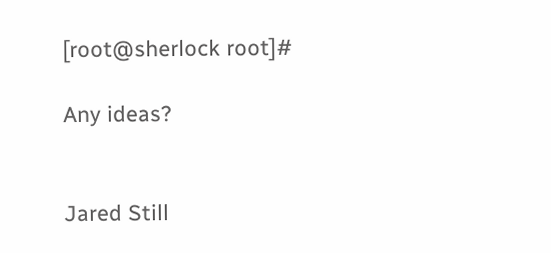[root@sherlock root]#

Any ideas?


Jared Still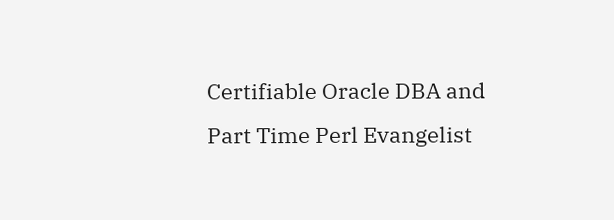Certifiable Oracle DBA and Part Time Perl Evangelist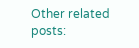Other related posts: